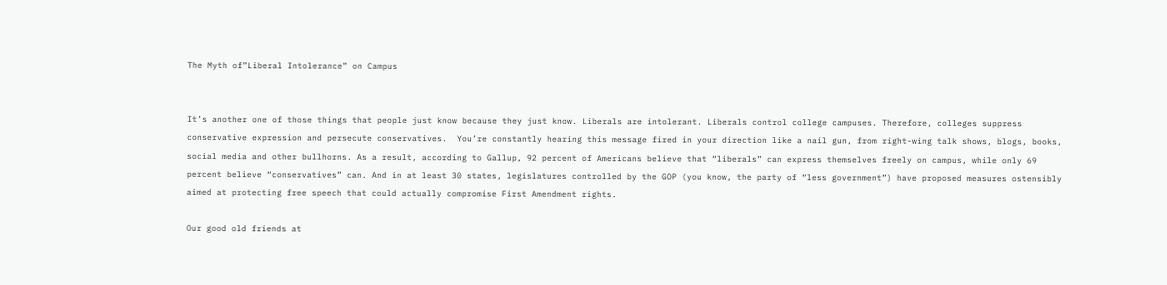The Myth of”Liberal Intolerance” on Campus


It’s another one of those things that people just know because they just know. Liberals are intolerant. Liberals control college campuses. Therefore, colleges suppress conservative expression and persecute conservatives.  You’re constantly hearing this message fired in your direction like a nail gun, from right-wing talk shows, blogs, books, social media and other bullhorns. As a result, according to Gallup, 92 percent of Americans believe that “liberals” can express themselves freely on campus, while only 69 percent believe “conservatives” can. And in at least 30 states, legislatures controlled by the GOP (you know, the party of “less government”) have proposed measures ostensibly aimed at protecting free speech that could actually compromise First Amendment rights.

Our good old friends at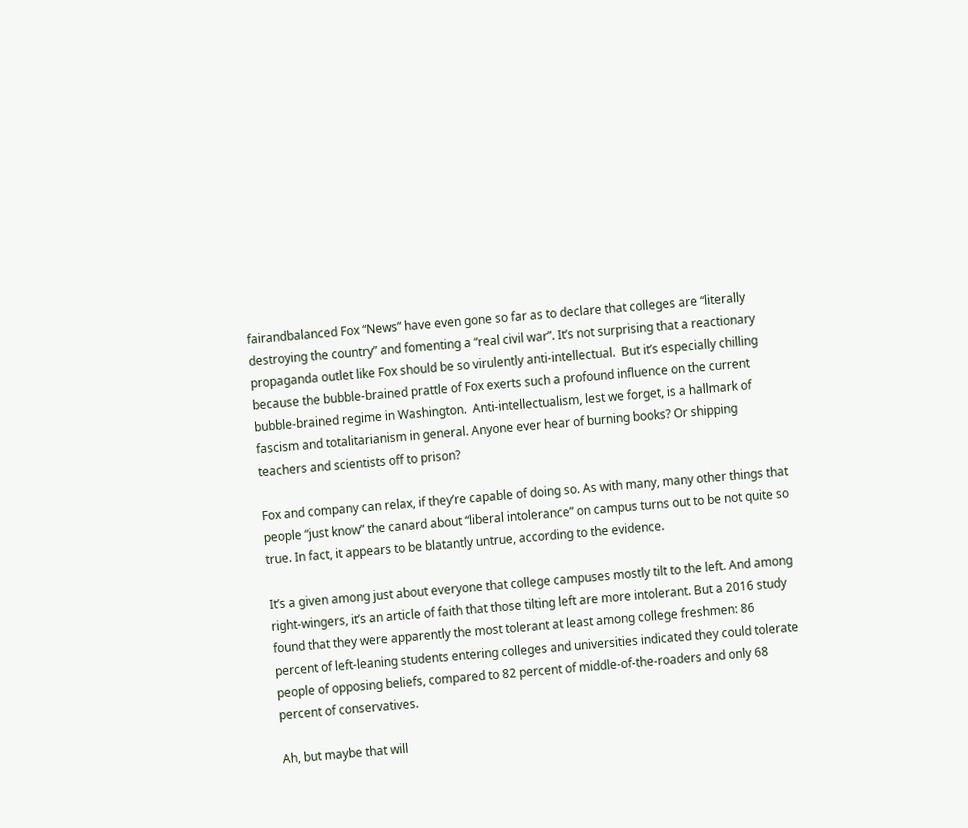fairandbalanced Fox “News” have even gone so far as to declare that colleges are “literally destroying the country” and fomenting a “real civil war”. It’s not surprising that a reactionary propaganda outlet like Fox should be so virulently anti-intellectual.  But it’s especially chilling because the bubble-brained prattle of Fox exerts such a profound influence on the current bubble-brained regime in Washington.  Anti-intellectualism, lest we forget, is a hallmark of fascism and totalitarianism in general. Anyone ever hear of burning books? Or shipping teachers and scientists off to prison?

Fox and company can relax, if they’re capable of doing so. As with many, many other things that people “just know” the canard about “liberal intolerance” on campus turns out to be not quite so true. In fact, it appears to be blatantly untrue, according to the evidence.

It’s a given among just about everyone that college campuses mostly tilt to the left. And among right-wingers, it’s an article of faith that those tilting left are more intolerant. But a 2016 study found that they were apparently the most tolerant at least among college freshmen: 86 percent of left-leaning students entering colleges and universities indicated they could tolerate people of opposing beliefs, compared to 82 percent of middle-of-the-roaders and only 68 percent of conservatives.

Ah, but maybe that will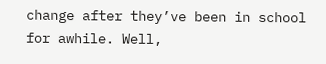change after they’ve been in school for awhile. Well,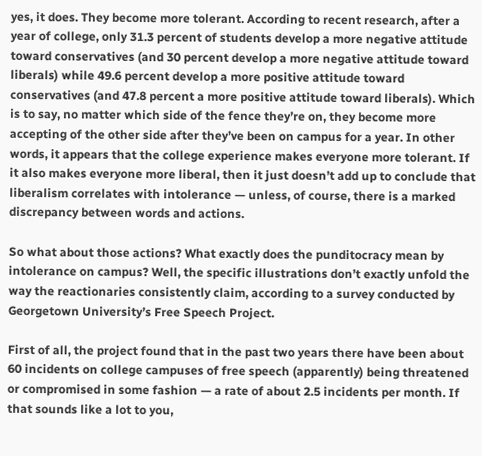yes, it does. They become more tolerant. According to recent research, after a year of college, only 31.3 percent of students develop a more negative attitude toward conservatives (and 30 percent develop a more negative attitude toward liberals) while 49.6 percent develop a more positive attitude toward conservatives (and 47.8 percent a more positive attitude toward liberals). Which is to say, no matter which side of the fence they’re on, they become more accepting of the other side after they’ve been on campus for a year. In other words, it appears that the college experience makes everyone more tolerant. If it also makes everyone more liberal, then it just doesn’t add up to conclude that liberalism correlates with intolerance — unless, of course, there is a marked discrepancy between words and actions.

So what about those actions? What exactly does the punditocracy mean by intolerance on campus? Well, the specific illustrations don’t exactly unfold the way the reactionaries consistently claim, according to a survey conducted by Georgetown University’s Free Speech Project.

First of all, the project found that in the past two years there have been about 60 incidents on college campuses of free speech (apparently) being threatened or compromised in some fashion — a rate of about 2.5 incidents per month. If that sounds like a lot to you,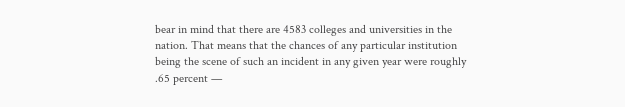bear in mind that there are 4583 colleges and universities in the nation. That means that the chances of any particular institution being the scene of such an incident in any given year were roughly .65 percent —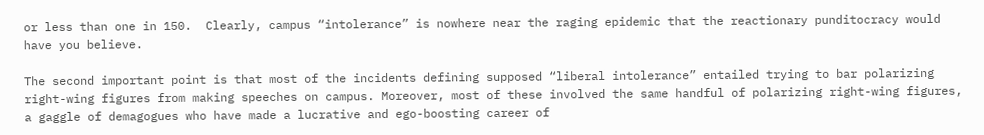or less than one in 150.  Clearly, campus “intolerance” is nowhere near the raging epidemic that the reactionary punditocracy would have you believe.

The second important point is that most of the incidents defining supposed “liberal intolerance” entailed trying to bar polarizing right-wing figures from making speeches on campus. Moreover, most of these involved the same handful of polarizing right-wing figures, a gaggle of demagogues who have made a lucrative and ego-boosting career of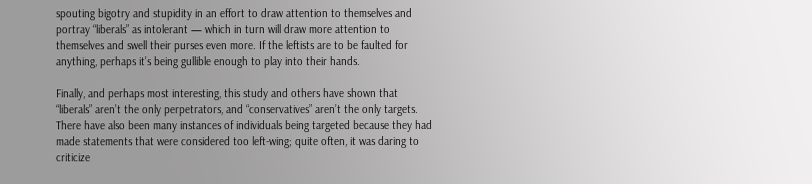spouting bigotry and stupidity in an effort to draw attention to themselves and portray “liberals” as intolerant — which in turn will draw more attention to themselves and swell their purses even more. If the leftists are to be faulted for anything, perhaps it’s being gullible enough to play into their hands.

Finally, and perhaps most interesting, this study and others have shown that “liberals” aren’t the only perpetrators, and “conservatives” aren’t the only targets. There have also been many instances of individuals being targeted because they had made statements that were considered too left-wing; quite often, it was daring to criticize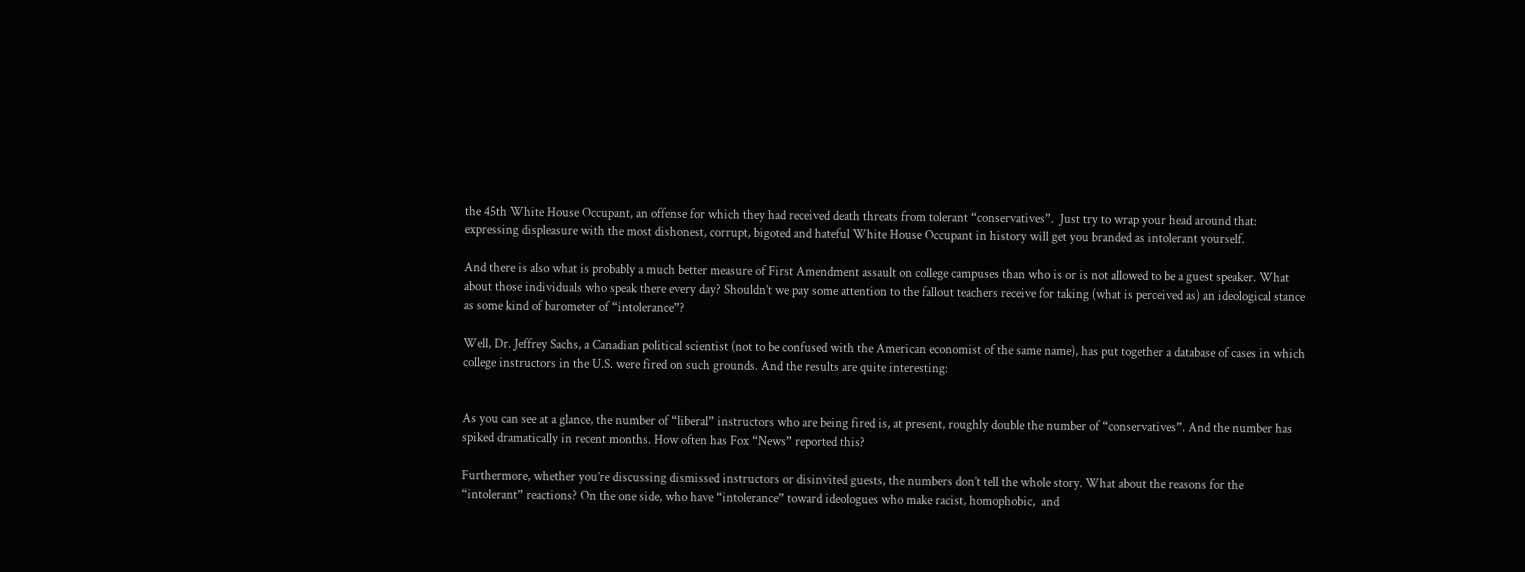the 45th White House Occupant, an offense for which they had received death threats from tolerant “conservatives”.  Just try to wrap your head around that: expressing displeasure with the most dishonest, corrupt, bigoted and hateful White House Occupant in history will get you branded as intolerant yourself.

And there is also what is probably a much better measure of First Amendment assault on college campuses than who is or is not allowed to be a guest speaker. What about those individuals who speak there every day? Shouldn’t we pay some attention to the fallout teachers receive for taking (what is perceived as) an ideological stance as some kind of barometer of “intolerance”?

Well, Dr. Jeffrey Sachs, a Canadian political scientist (not to be confused with the American economist of the same name), has put together a database of cases in which college instructors in the U.S. were fired on such grounds. And the results are quite interesting:


As you can see at a glance, the number of “liberal” instructors who are being fired is, at present, roughly double the number of “conservatives”. And the number has spiked dramatically in recent months. How often has Fox “News” reported this?

Furthermore, whether you’re discussing dismissed instructors or disinvited guests, the numbers don’t tell the whole story. What about the reasons for the “intolerant” reactions? On the one side, who have “intolerance” toward ideologues who make racist, homophobic,  and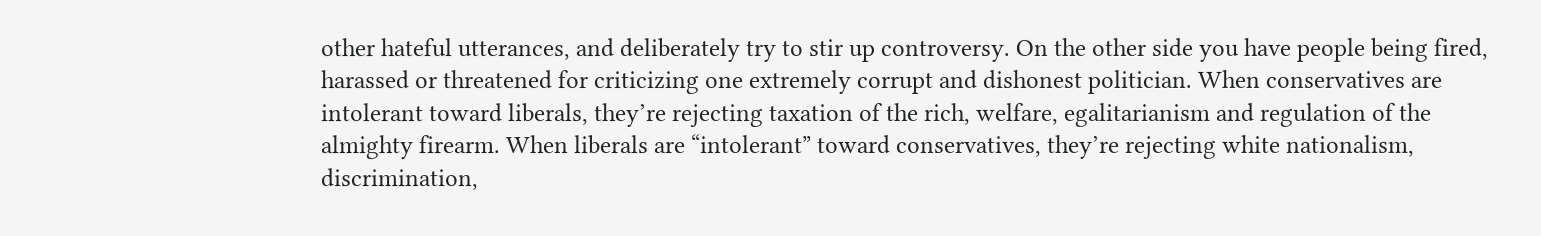other hateful utterances, and deliberately try to stir up controversy. On the other side you have people being fired, harassed or threatened for criticizing one extremely corrupt and dishonest politician. When conservatives are intolerant toward liberals, they’re rejecting taxation of the rich, welfare, egalitarianism and regulation of the almighty firearm. When liberals are “intolerant” toward conservatives, they’re rejecting white nationalism, discrimination,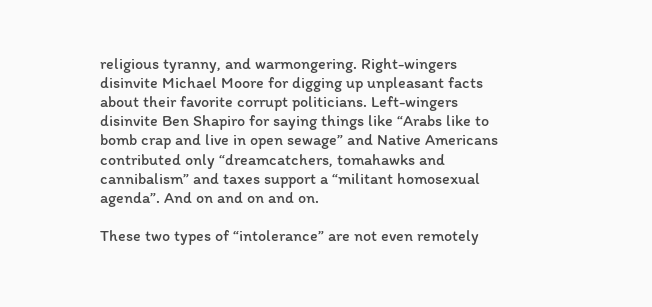religious tyranny, and warmongering. Right-wingers disinvite Michael Moore for digging up unpleasant facts about their favorite corrupt politicians. Left-wingers disinvite Ben Shapiro for saying things like “Arabs like to bomb crap and live in open sewage” and Native Americans contributed only “dreamcatchers, tomahawks and cannibalism” and taxes support a “militant homosexual agenda”. And on and on and on.

These two types of “intolerance” are not even remotely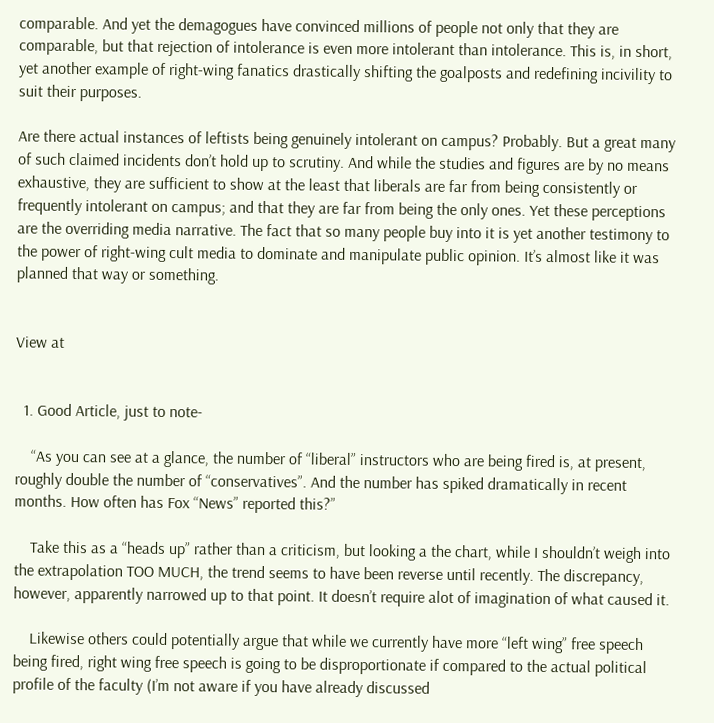comparable. And yet the demagogues have convinced millions of people not only that they are comparable, but that rejection of intolerance is even more intolerant than intolerance. This is, in short, yet another example of right-wing fanatics drastically shifting the goalposts and redefining incivility to suit their purposes.

Are there actual instances of leftists being genuinely intolerant on campus? Probably. But a great many of such claimed incidents don’t hold up to scrutiny. And while the studies and figures are by no means exhaustive, they are sufficient to show at the least that liberals are far from being consistently or frequently intolerant on campus; and that they are far from being the only ones. Yet these perceptions are the overriding media narrative. The fact that so many people buy into it is yet another testimony to the power of right-wing cult media to dominate and manipulate public opinion. It’s almost like it was planned that way or something.


View at


  1. Good Article, just to note-

    “As you can see at a glance, the number of “liberal” instructors who are being fired is, at present, roughly double the number of “conservatives”. And the number has spiked dramatically in recent months. How often has Fox “News” reported this?”

    Take this as a “heads up” rather than a criticism, but looking a the chart, while I shouldn’t weigh into the extrapolation TOO MUCH, the trend seems to have been reverse until recently. The discrepancy, however, apparently narrowed up to that point. It doesn’t require alot of imagination of what caused it.

    Likewise others could potentially argue that while we currently have more “left wing” free speech being fired, right wing free speech is going to be disproportionate if compared to the actual political profile of the faculty (I’m not aware if you have already discussed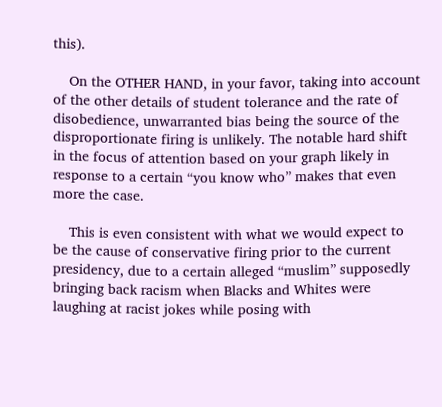this).

    On the OTHER HAND, in your favor, taking into account of the other details of student tolerance and the rate of disobedience, unwarranted bias being the source of the disproportionate firing is unlikely. The notable hard shift in the focus of attention based on your graph likely in response to a certain “you know who” makes that even more the case.

    This is even consistent with what we would expect to be the cause of conservative firing prior to the current presidency, due to a certain alleged “muslim” supposedly bringing back racism when Blacks and Whites were laughing at racist jokes while posing with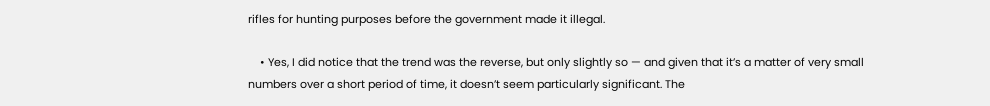rifles for hunting purposes before the government made it illegal.

    • Yes, I did notice that the trend was the reverse, but only slightly so — and given that it’s a matter of very small numbers over a short period of time, it doesn’t seem particularly significant. The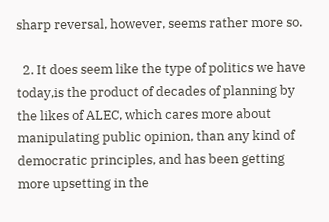sharp reversal, however, seems rather more so.

  2. It does seem like the type of politics we have today,is the product of decades of planning by the likes of ALEC, which cares more about manipulating public opinion, than any kind of democratic principles, and has been getting more upsetting in the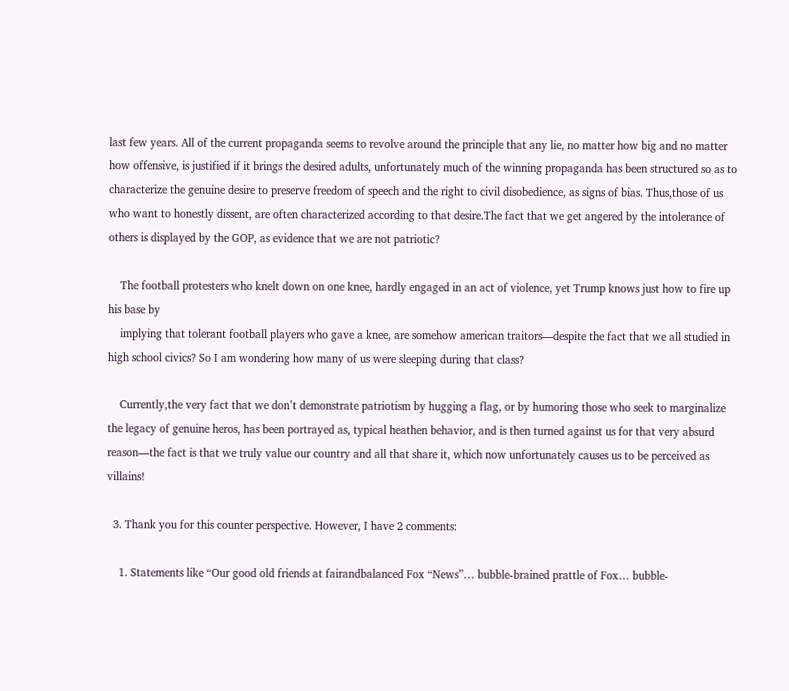last few years. All of the current propaganda seems to revolve around the principle that any lie, no matter how big and no matter how offensive, is justified if it brings the desired adults, unfortunately much of the winning propaganda has been structured so as to characterize the genuine desire to preserve freedom of speech and the right to civil disobedience, as signs of bias. Thus,those of us who want to honestly dissent, are often characterized according to that desire.The fact that we get angered by the intolerance of others is displayed by the GOP, as evidence that we are not patriotic?

    The football protesters who knelt down on one knee, hardly engaged in an act of violence, yet Trump knows just how to fire up his base by
    implying that tolerant football players who gave a knee, are somehow american traitors—despite the fact that we all studied in high school civics? So I am wondering how many of us were sleeping during that class?

    Currently,the very fact that we don’t demonstrate patriotism by hugging a flag, or by humoring those who seek to marginalize the legacy of genuine heros, has been portrayed as, typical heathen behavior, and is then turned against us for that very absurd reason—the fact is that we truly value our country and all that share it, which now unfortunately causes us to be perceived as villains!

  3. Thank you for this counter perspective. However, I have 2 comments:

    1. Statements like “Our good old friends at fairandbalanced Fox “News”… bubble-brained prattle of Fox… bubble-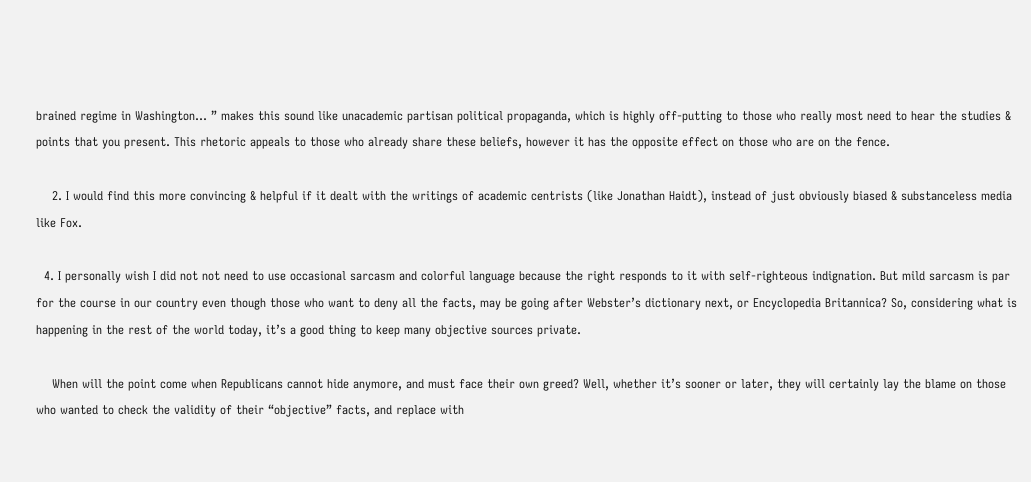brained regime in Washington… ” makes this sound like unacademic partisan political propaganda, which is highly off-putting to those who really most need to hear the studies & points that you present. This rhetoric appeals to those who already share these beliefs, however it has the opposite effect on those who are on the fence.

    2. I would find this more convincing & helpful if it dealt with the writings of academic centrists (like Jonathan Haidt), instead of just obviously biased & substanceless media like Fox.

  4. I personally wish I did not not need to use occasional sarcasm and colorful language because the right responds to it with self-righteous indignation. But mild sarcasm is par for the course in our country even though those who want to deny all the facts, may be going after Webster’s dictionary next, or Encyclopedia Britannica? So, considering what is happening in the rest of the world today, it’s a good thing to keep many objective sources private.

    When will the point come when Republicans cannot hide anymore, and must face their own greed? Well, whether it’s sooner or later, they will certainly lay the blame on those who wanted to check the validity of their “objective” facts, and replace with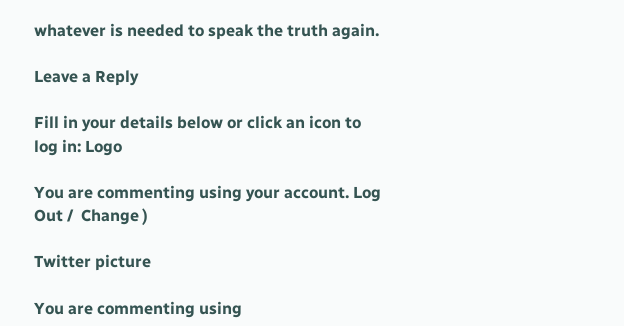whatever is needed to speak the truth again.

Leave a Reply

Fill in your details below or click an icon to log in: Logo

You are commenting using your account. Log Out /  Change )

Twitter picture

You are commenting using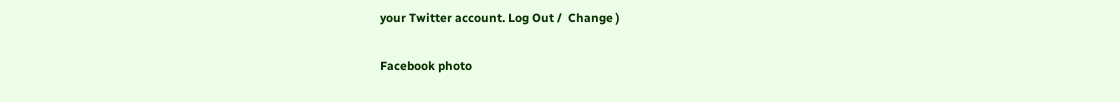your Twitter account. Log Out /  Change )

Facebook photo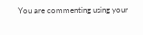You are commenting using your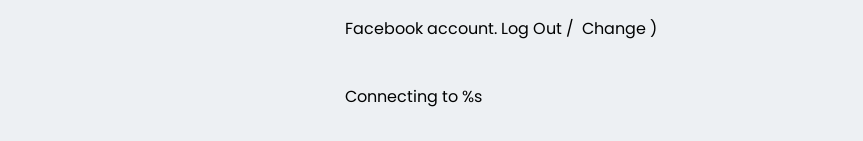Facebook account. Log Out /  Change )

Connecting to %s